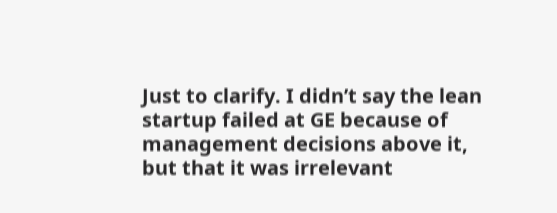Just to clarify. I didn’t say the lean startup failed at GE because of management decisions above it, but that it was irrelevant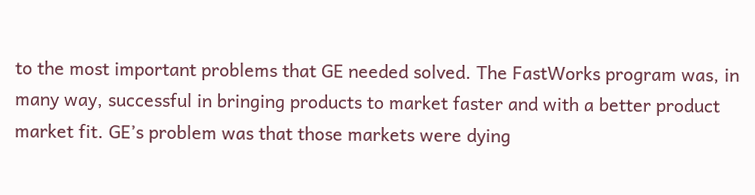to the most important problems that GE needed solved. The FastWorks program was, in many way, successful in bringing products to market faster and with a better product market fit. GE’s problem was that those markets were dying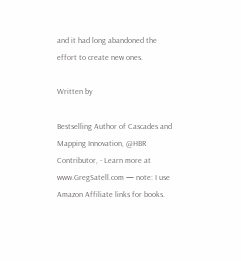and it had long abandoned the effort to create new ones.

Written by

Bestselling Author of Cascades and Mapping Innovation, @HBR Contributor, - Learn more at www.GregSatell.com — note: I use Amazon Affiliate links for books.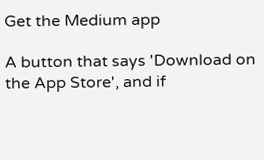Get the Medium app

A button that says 'Download on the App Store', and if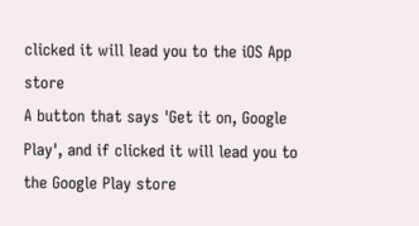clicked it will lead you to the iOS App store
A button that says 'Get it on, Google Play', and if clicked it will lead you to the Google Play store